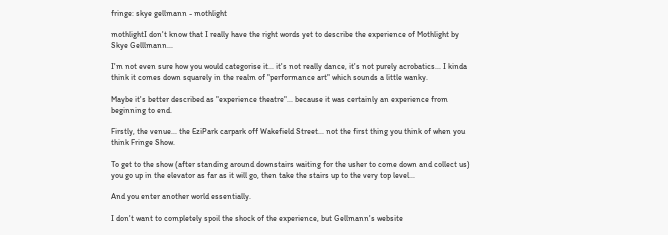fringe: skye gellmann - mothlight

mothlightI don't know that I really have the right words yet to describe the experience of Mothlight by Skye Gelllmann...

I'm not even sure how you would categorise it... it's not really dance, it's not purely acrobatics... I kinda think it comes down squarely in the realm of "performance art" which sounds a little wanky.

Maybe it's better described as "experience theatre"... because it was certainly an experience from beginning to end.

Firstly, the venue... the EziPark carpark off Wakefield Street... not the first thing you think of when you think Fringe Show.

To get to the show (after standing around downstairs waiting for the usher to come down and collect us) you go up in the elevator as far as it will go, then take the stairs up to the very top level...

And you enter another world essentially.

I don't want to completely spoil the shock of the experience, but Gellmann's website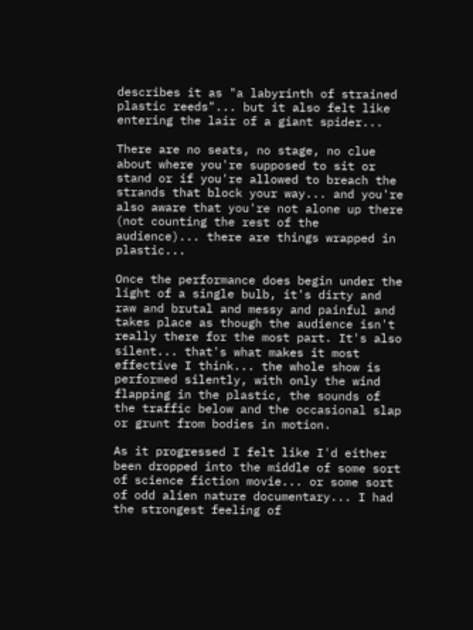describes it as "a labyrinth of strained plastic reeds"... but it also felt like entering the lair of a giant spider...

There are no seats, no stage, no clue about where you're supposed to sit or stand or if you're allowed to breach the strands that block your way... and you're also aware that you're not alone up there (not counting the rest of the audience)... there are things wrapped in plastic...

Once the performance does begin under the light of a single bulb, it's dirty and raw and brutal and messy and painful and takes place as though the audience isn't really there for the most part. It's also silent... that's what makes it most effective I think... the whole show is performed silently, with only the wind flapping in the plastic, the sounds of the traffic below and the occasional slap or grunt from bodies in motion.

As it progressed I felt like I'd either been dropped into the middle of some sort of science fiction movie... or some sort of odd alien nature documentary... I had the strongest feeling of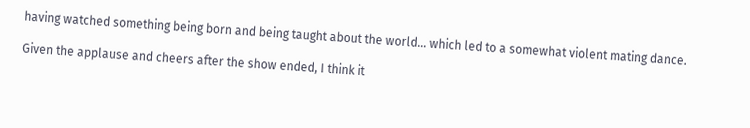having watched something being born and being taught about the world... which led to a somewhat violent mating dance.

Given the applause and cheers after the show ended, I think it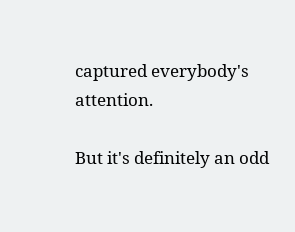captured everybody's attention.

But it's definitely an odd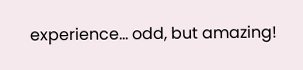experience... odd, but amazing!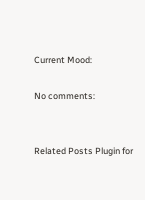Current Mood:

No comments:


Related Posts Plugin for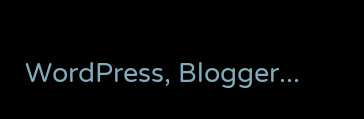WordPress, Blogger...